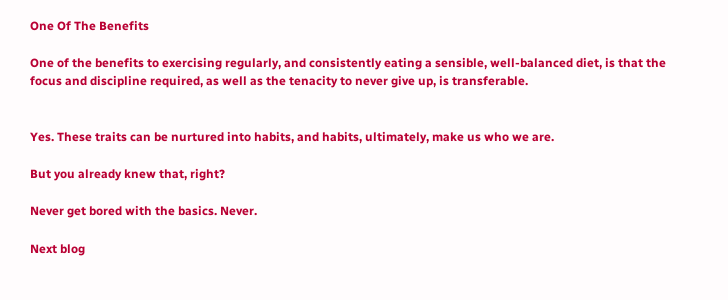One Of The Benefits

One of the benefits to exercising regularly, and consistently eating a sensible, well-balanced diet, is that the focus and discipline required, as well as the tenacity to never give up, is transferable.


Yes. These traits can be nurtured into habits, and habits, ultimately, make us who we are.

But you already knew that, right?

Never get bored with the basics. Never.

Next blog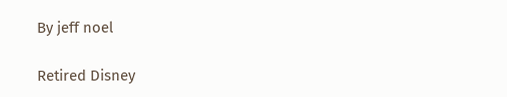By jeff noel

Retired Disney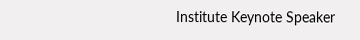Institute Keynote Speaker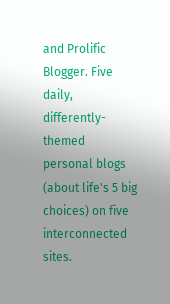and Prolific Blogger. Five daily, differently-themed personal blogs (about life's 5 big choices) on five interconnected sites.